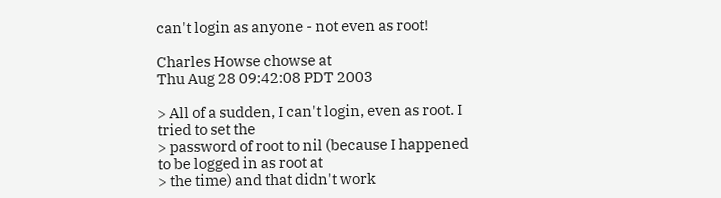can't login as anyone - not even as root!

Charles Howse chowse at
Thu Aug 28 09:42:08 PDT 2003

> All of a sudden, I can't login, even as root. I tried to set the
> password of root to nil (because I happened to be logged in as root at
> the time) and that didn't work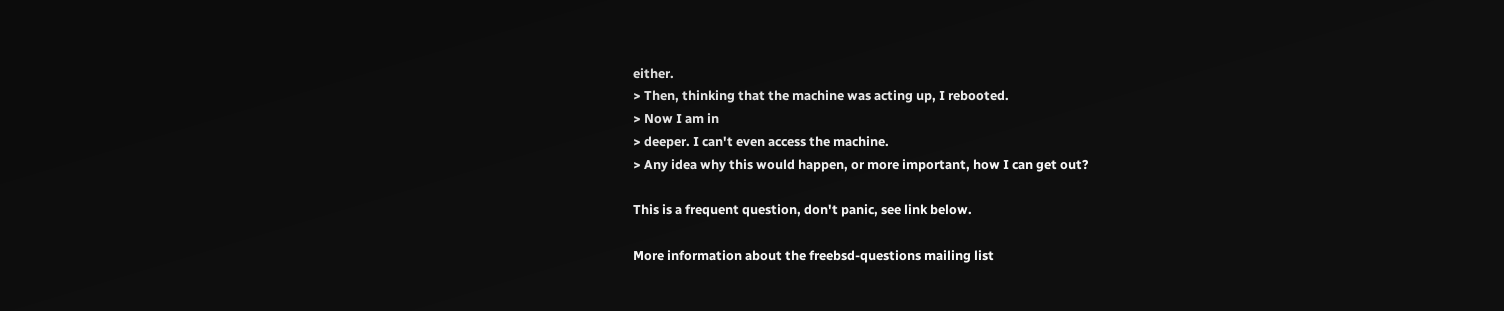either.
> Then, thinking that the machine was acting up, I rebooted.
> Now I am in
> deeper. I can't even access the machine.
> Any idea why this would happen, or more important, how I can get out?

This is a frequent question, don't panic, see link below.

More information about the freebsd-questions mailing list